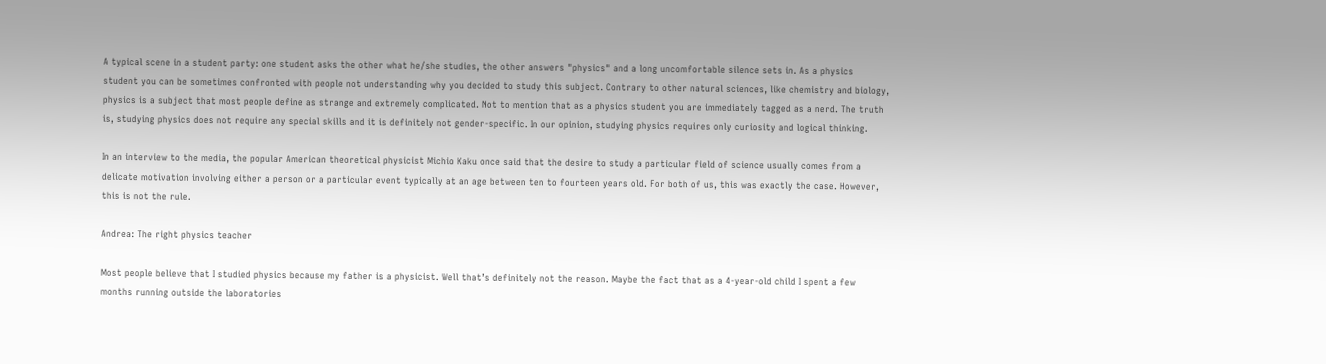A typical scene in a student party: one student asks the other what he/she studies, the other answers "physics" and a long uncomfortable silence sets in. As a physics student you can be sometimes confronted with people not understanding why you decided to study this subject. Contrary to other natural sciences, like chemistry and biology, physics is a subject that most people define as strange and extremely complicated. Not to mention that as a physics student you are immediately tagged as a nerd. The truth is, studying physics does not require any special skills and it is definitely not gender-specific. In our opinion, studying physics requires only curiosity and logical thinking.

In an interview to the media, the popular American theoretical physicist Michio Kaku once said that the desire to study a particular field of science usually comes from a delicate motivation involving either a person or a particular event typically at an age between ten to fourteen years old. For both of us, this was exactly the case. However, this is not the rule.

Andrea: The right physics teacher

Most people believe that I studied physics because my father is a physicist. Well that’s definitely not the reason. Maybe the fact that as a 4-year-old child I spent a few months running outside the laboratories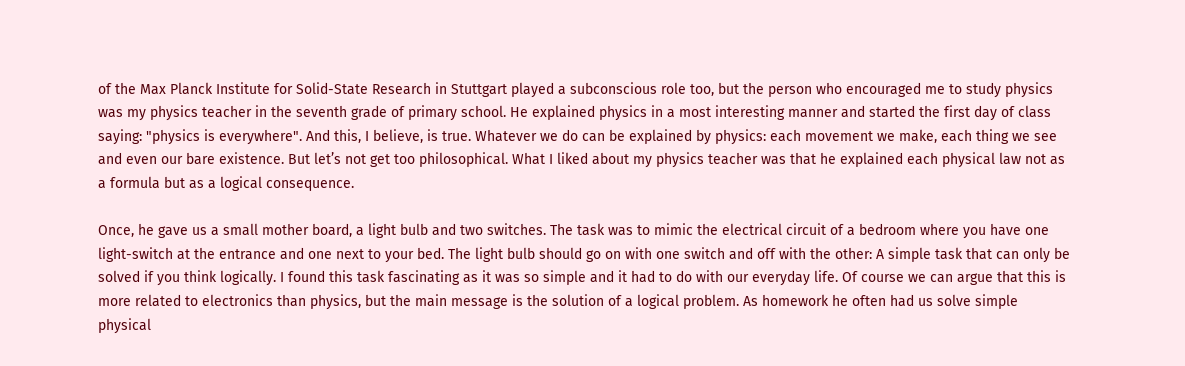of the Max Planck Institute for Solid-State Research in Stuttgart played a subconscious role too, but the person who encouraged me to study physics was my physics teacher in the seventh grade of primary school. He explained physics in a most interesting manner and started the first day of class saying: "physics is everywhere". And this, I believe, is true. Whatever we do can be explained by physics: each movement we make, each thing we see and even our bare existence. But let’s not get too philosophical. What I liked about my physics teacher was that he explained each physical law not as a formula but as a logical consequence.

Once, he gave us a small mother board, a light bulb and two switches. The task was to mimic the electrical circuit of a bedroom where you have one light-switch at the entrance and one next to your bed. The light bulb should go on with one switch and off with the other: A simple task that can only be solved if you think logically. I found this task fascinating as it was so simple and it had to do with our everyday life. Of course we can argue that this is more related to electronics than physics, but the main message is the solution of a logical problem. As homework he often had us solve simple physical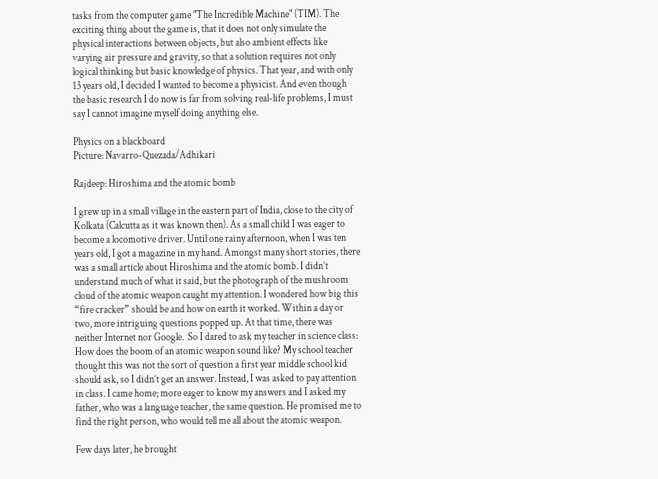tasks from the computer game "The Incredible Machine" (TIM). The exciting thing about the game is, that it does not only simulate the physical interactions between objects, but also ambient effects like varying air pressure and gravity, so that a solution requires not only logical thinking but basic knowledge of physics. That year, and with only 13 years old, I decided I wanted to become a physicist. And even though the basic research I do now is far from solving real-life problems, I must say I cannot imagine myself doing anything else.

Physics on a blackboard
Picture: Navarro-Quezada/Adhikari

Rajdeep: Hiroshima and the atomic bomb

I grew up in a small village in the eastern part of India, close to the city of Kolkata (Calcutta as it was known then). As a small child I was eager to become a locomotive driver. Until one rainy afternoon, when I was ten years old, I got a magazine in my hand. Amongst many short stories, there was a small article about Hiroshima and the atomic bomb. I didn’t understand much of what it said, but the photograph of the mushroom cloud of the atomic weapon caught my attention. I wondered how big this “fire cracker” should be and how on earth it worked. Within a day or two, more intriguing questions popped up. At that time, there was neither Internet nor Google.  So I dared to ask my teacher in science class: How does the boom of an atomic weapon sound like? My school teacher thought this was not the sort of question a first year middle school kid should ask, so I didn’t get an answer. Instead, I was asked to pay attention in class. I came home; more eager to know my answers and I asked my father, who was a language teacher, the same question. He promised me to find the right person, who would tell me all about the atomic weapon.

Few days later, he brought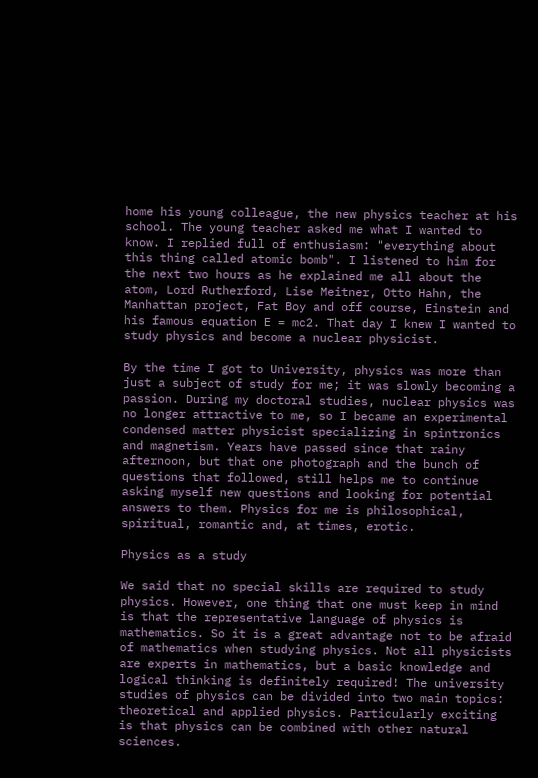home his young colleague, the new physics teacher at his school. The young teacher asked me what I wanted to know. I replied full of enthusiasm: "everything about this thing called atomic bomb". I listened to him for the next two hours as he explained me all about the atom, Lord Rutherford, Lise Meitner, Otto Hahn, the Manhattan project, Fat Boy and off course, Einstein and his famous equation E = mc2. That day I knew I wanted to study physics and become a nuclear physicist.

By the time I got to University, physics was more than just a subject of study for me; it was slowly becoming a passion. During my doctoral studies, nuclear physics was no longer attractive to me, so I became an experimental condensed matter physicist specializing in spintronics and magnetism. Years have passed since that rainy afternoon, but that one photograph and the bunch of questions that followed, still helps me to continue asking myself new questions and looking for potential answers to them. Physics for me is philosophical, spiritual, romantic and, at times, erotic.

Physics as a study

We said that no special skills are required to study physics. However, one thing that one must keep in mind is that the representative language of physics is mathematics. So it is a great advantage not to be afraid of mathematics when studying physics. Not all physicists are experts in mathematics, but a basic knowledge and logical thinking is definitely required! The university studies of physics can be divided into two main topics: theoretical and applied physics. Particularly exciting is that physics can be combined with other natural sciences.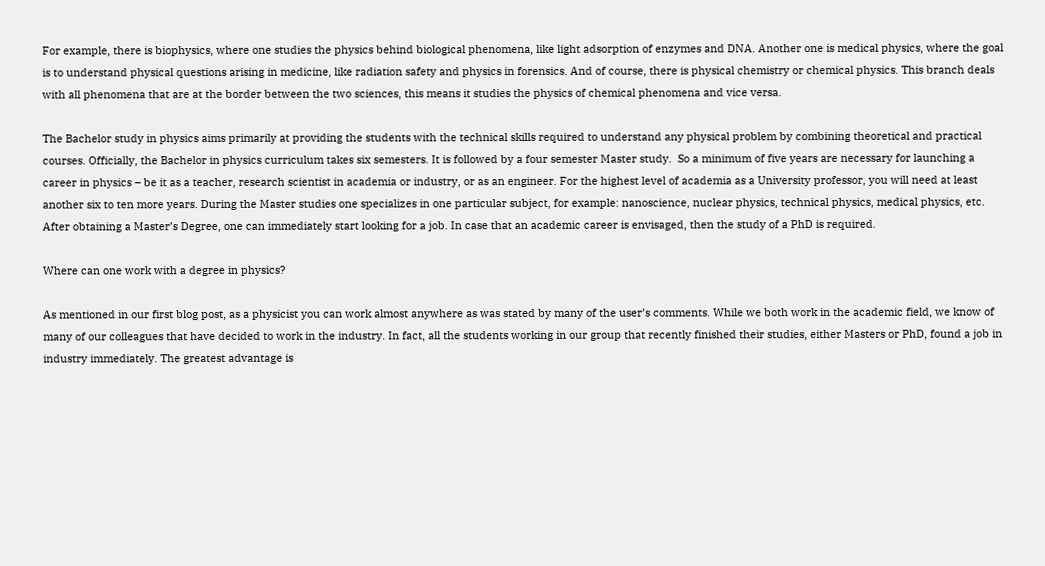For example, there is biophysics, where one studies the physics behind biological phenomena, like light adsorption of enzymes and DNA. Another one is medical physics, where the goal is to understand physical questions arising in medicine, like radiation safety and physics in forensics. And of course, there is physical chemistry or chemical physics. This branch deals with all phenomena that are at the border between the two sciences, this means it studies the physics of chemical phenomena and vice versa.

The Bachelor study in physics aims primarily at providing the students with the technical skills required to understand any physical problem by combining theoretical and practical courses. Officially, the Bachelor in physics curriculum takes six semesters. It is followed by a four semester Master study.  So a minimum of five years are necessary for launching a career in physics – be it as a teacher, research scientist in academia or industry, or as an engineer. For the highest level of academia as a University professor, you will need at least another six to ten more years. During the Master studies one specializes in one particular subject, for example: nanoscience, nuclear physics, technical physics, medical physics, etc. After obtaining a Master’s Degree, one can immediately start looking for a job. In case that an academic career is envisaged, then the study of a PhD is required.

Where can one work with a degree in physics?

As mentioned in our first blog post, as a physicist you can work almost anywhere as was stated by many of the user’s comments. While we both work in the academic field, we know of many of our colleagues that have decided to work in the industry. In fact, all the students working in our group that recently finished their studies, either Masters or PhD, found a job in industry immediately. The greatest advantage is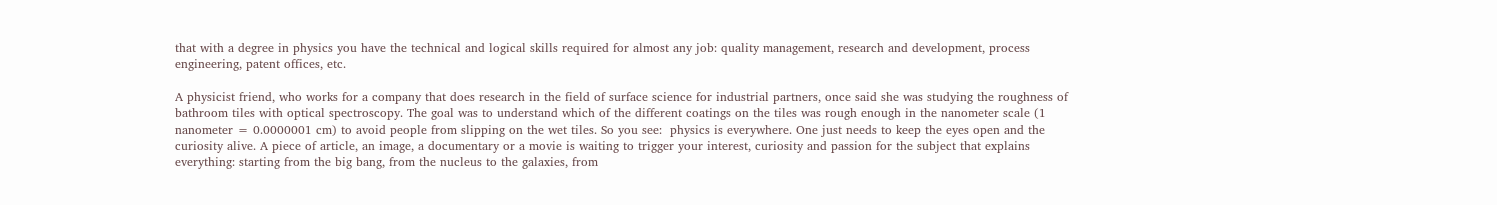that with a degree in physics you have the technical and logical skills required for almost any job: quality management, research and development, process engineering, patent offices, etc.

A physicist friend, who works for a company that does research in the field of surface science for industrial partners, once said she was studying the roughness of bathroom tiles with optical spectroscopy. The goal was to understand which of the different coatings on the tiles was rough enough in the nanometer scale (1 nanometer = 0.0000001 cm) to avoid people from slipping on the wet tiles. So you see:  physics is everywhere. One just needs to keep the eyes open and the curiosity alive. A piece of article, an image, a documentary or a movie is waiting to trigger your interest, curiosity and passion for the subject that explains everything: starting from the big bang, from the nucleus to the galaxies, from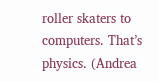roller skaters to computers. That’s physics. (Andrea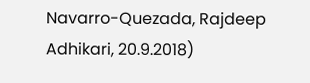Navarro-Quezada, Rajdeep Adhikari, 20.9.2018)